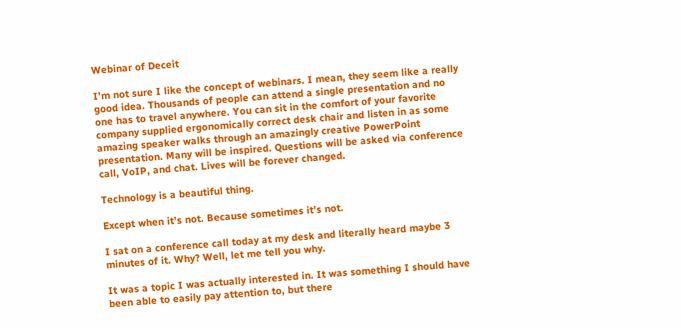Webinar of Deceit

I’m not sure I like the concept of webinars. I mean, they seem like a really good idea. Thousands of people can attend a single presentation and no one has to travel anywhere. You can sit in the comfort of your favorite company supplied ergonomically correct desk chair and listen in as some amazing speaker walks through an amazingly creative PowerPoint presentation. Many will be inspired. Questions will be asked via conference call, VoIP, and chat. Lives will be forever changed.

Technology is a beautiful thing.

Except when it’s not. Because sometimes it’s not.

I sat on a conference call today at my desk and literally heard maybe 3 minutes of it. Why? Well, let me tell you why.

It was a topic I was actually interested in. It was something I should have been able to easily pay attention to, but there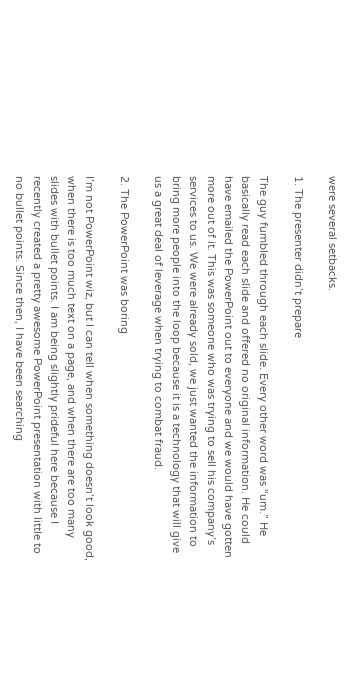were several setbacks.

1. The presenter didn’t prepare

The guy fumbled through each slide. Every other word was “um.” He basically read each slide and offered no original information. He could have emailed the PowerPoint out to everyone and we would have gotten more out of it. This was someone who was trying to sell his company’s services to us. We were already sold, we just wanted the information to bring more people into the loop because it is a technology that will give us a great deal of leverage when trying to combat fraud.

2. The PowerPoint was boring

I’m not PowerPoint wiz, but I can tell when something doesn’t look good, when there is too much text on a page, and when there are too many slides with bullet points. I am being slightly prideful here because I recently created a pretty awesome PowerPoint presentation with little to no bullet points. Since then, I have been searching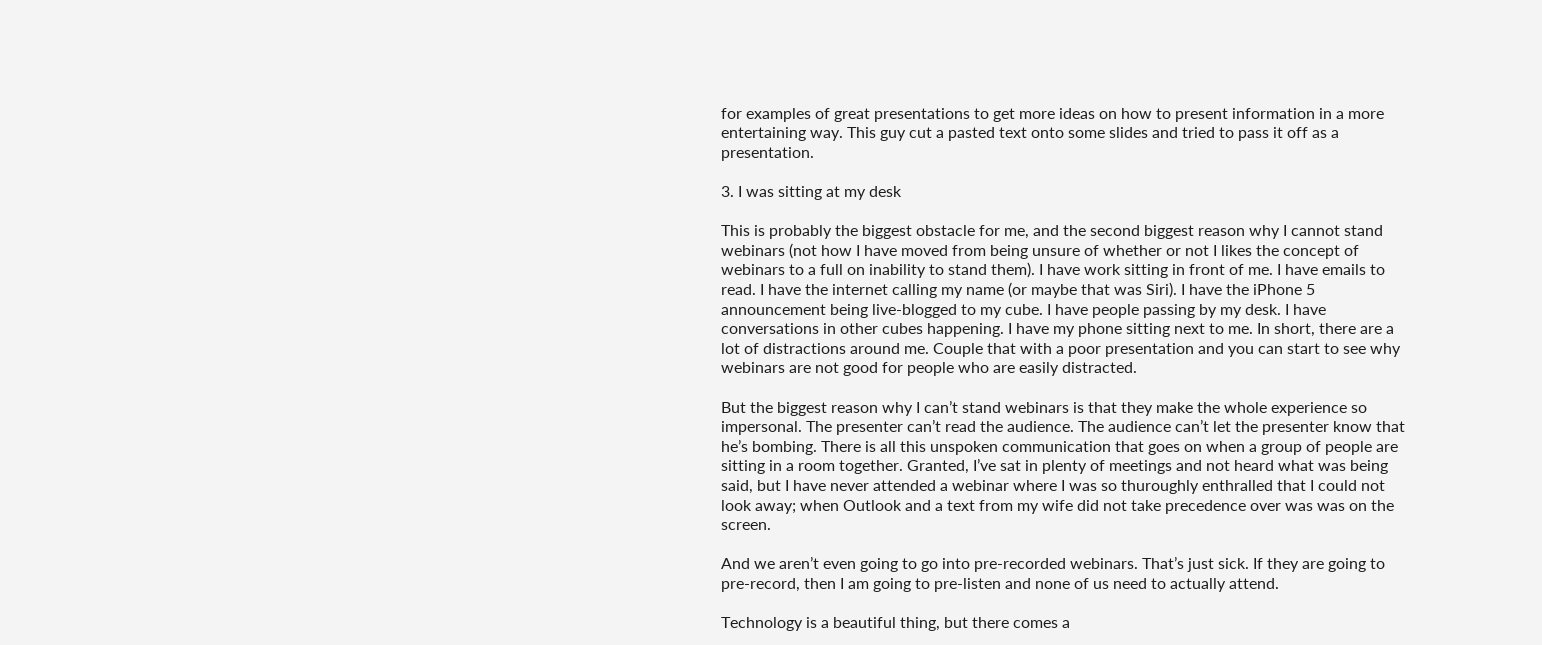for examples of great presentations to get more ideas on how to present information in a more entertaining way. This guy cut a pasted text onto some slides and tried to pass it off as a presentation.

3. I was sitting at my desk

This is probably the biggest obstacle for me, and the second biggest reason why I cannot stand webinars (not how I have moved from being unsure of whether or not I likes the concept of webinars to a full on inability to stand them). I have work sitting in front of me. I have emails to read. I have the internet calling my name (or maybe that was Siri). I have the iPhone 5 announcement being live-blogged to my cube. I have people passing by my desk. I have conversations in other cubes happening. I have my phone sitting next to me. In short, there are a lot of distractions around me. Couple that with a poor presentation and you can start to see why webinars are not good for people who are easily distracted.

But the biggest reason why I can’t stand webinars is that they make the whole experience so impersonal. The presenter can’t read the audience. The audience can’t let the presenter know that he’s bombing. There is all this unspoken communication that goes on when a group of people are sitting in a room together. Granted, I’ve sat in plenty of meetings and not heard what was being said, but I have never attended a webinar where I was so thuroughly enthralled that I could not look away; when Outlook and a text from my wife did not take precedence over was was on the screen.

And we aren’t even going to go into pre-recorded webinars. That’s just sick. If they are going to pre-record, then I am going to pre-listen and none of us need to actually attend.

Technology is a beautiful thing, but there comes a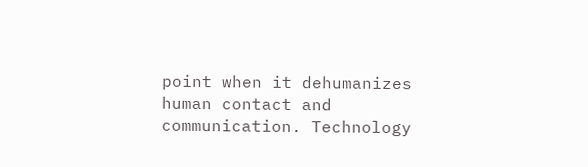point when it dehumanizes human contact and communication. Technology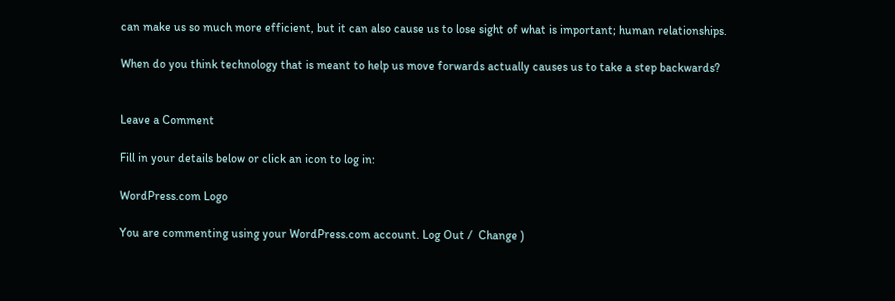can make us so much more efficient, but it can also cause us to lose sight of what is important; human relationships.

When do you think technology that is meant to help us move forwards actually causes us to take a step backwards?


Leave a Comment

Fill in your details below or click an icon to log in:

WordPress.com Logo

You are commenting using your WordPress.com account. Log Out /  Change )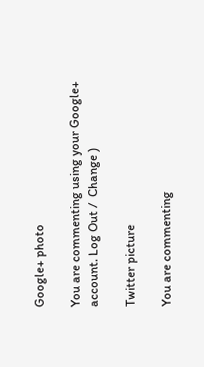Google+ photo

You are commenting using your Google+ account. Log Out /  Change )

Twitter picture

You are commenting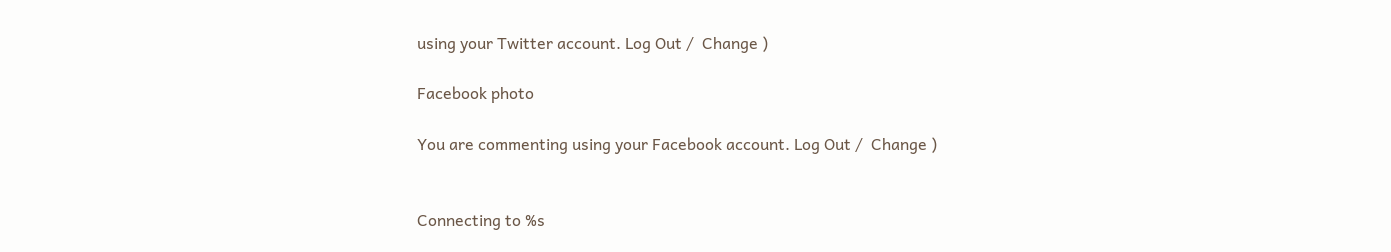using your Twitter account. Log Out /  Change )

Facebook photo

You are commenting using your Facebook account. Log Out /  Change )


Connecting to %s